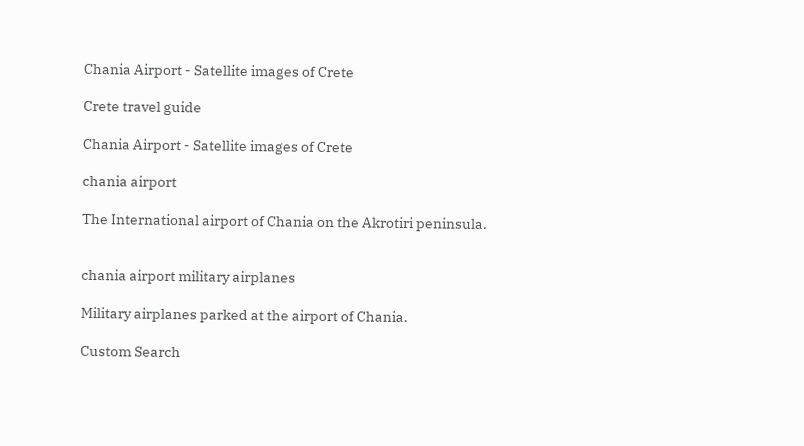Chania Airport - Satellite images of Crete

Crete travel guide

Chania Airport - Satellite images of Crete

chania airport

The International airport of Chania on the Akrotiri peninsula.


chania airport military airplanes

Military airplanes parked at the airport of Chania.

Custom Search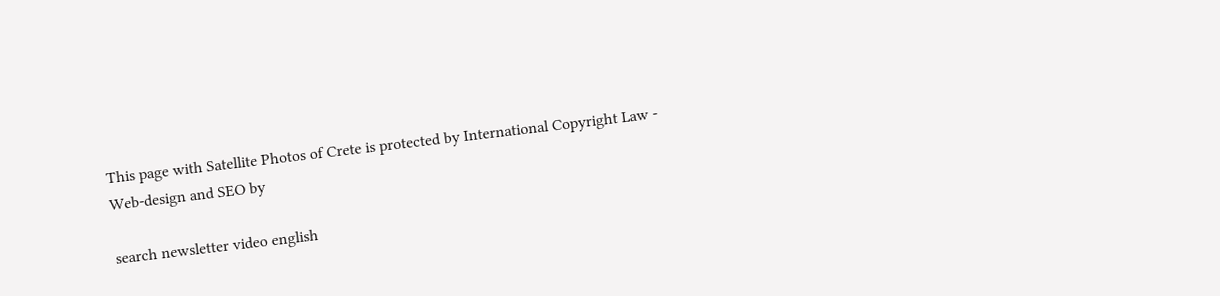This page with Satellite Photos of Crete is protected by International Copyright Law - Web-design and SEO by

search newsletter video english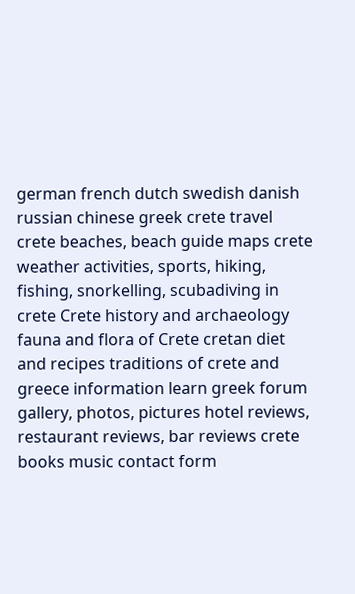german french dutch swedish danish russian chinese greek crete travel crete beaches, beach guide maps crete weather activities, sports, hiking, fishing, snorkelling, scubadiving in crete Crete history and archaeology fauna and flora of Crete cretan diet and recipes traditions of crete and greece information learn greek forum gallery, photos, pictures hotel reviews, restaurant reviews, bar reviews crete books music contact form